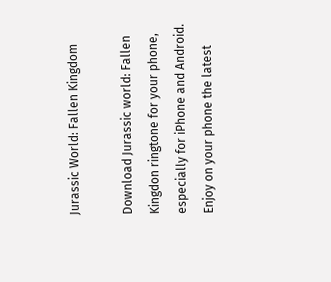Jurassic World: Fallen Kingdom

Download Jurassic world: Fallen Kingdon ringtone for your phone, especially for iPhone and Android. Enjoy on your phone the latest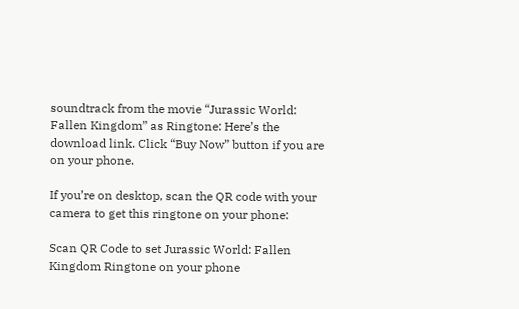soundtrack from the movie “Jurassic World: Fallen Kingdom” as Ringtone: Here’s the download link. Click “Buy Now” button if you are on your phone.

If you’re on desktop, scan the QR code with your camera to get this ringtone on your phone:

Scan QR Code to set Jurassic World: Fallen Kingdom Ringtone on your phone